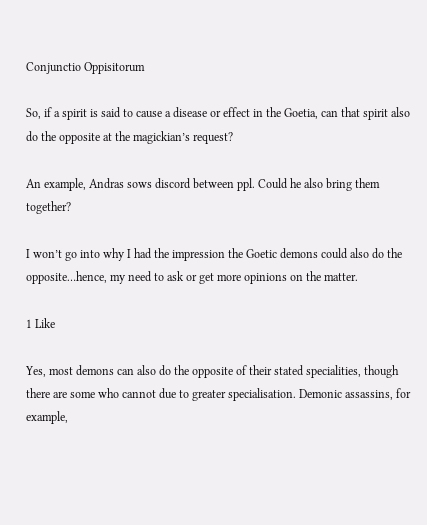Conjunctio Oppisitorum

So, if a spirit is said to cause a disease or effect in the Goetia, can that spirit also do the opposite at the magickian’s request?

An example, Andras sows discord between ppl. Could he also bring them together?

I won’t go into why I had the impression the Goetic demons could also do the opposite…hence, my need to ask or get more opinions on the matter.

1 Like

Yes, most demons can also do the opposite of their stated specialities, though there are some who cannot due to greater specialisation. Demonic assassins, for example,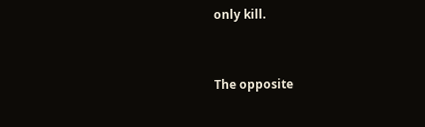only kill.


The opposite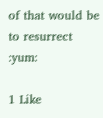of that would be to resurrect :yum:

1 Like